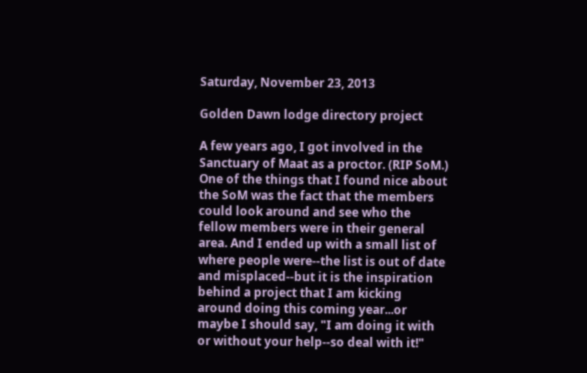Saturday, November 23, 2013

Golden Dawn lodge directory project

A few years ago, I got involved in the Sanctuary of Maat as a proctor. (RIP SoM.) One of the things that I found nice about the SoM was the fact that the members could look around and see who the fellow members were in their general area. And I ended up with a small list of where people were--the list is out of date and misplaced--but it is the inspiration behind a project that I am kicking around doing this coming year...or maybe I should say, "I am doing it with or without your help--so deal with it!"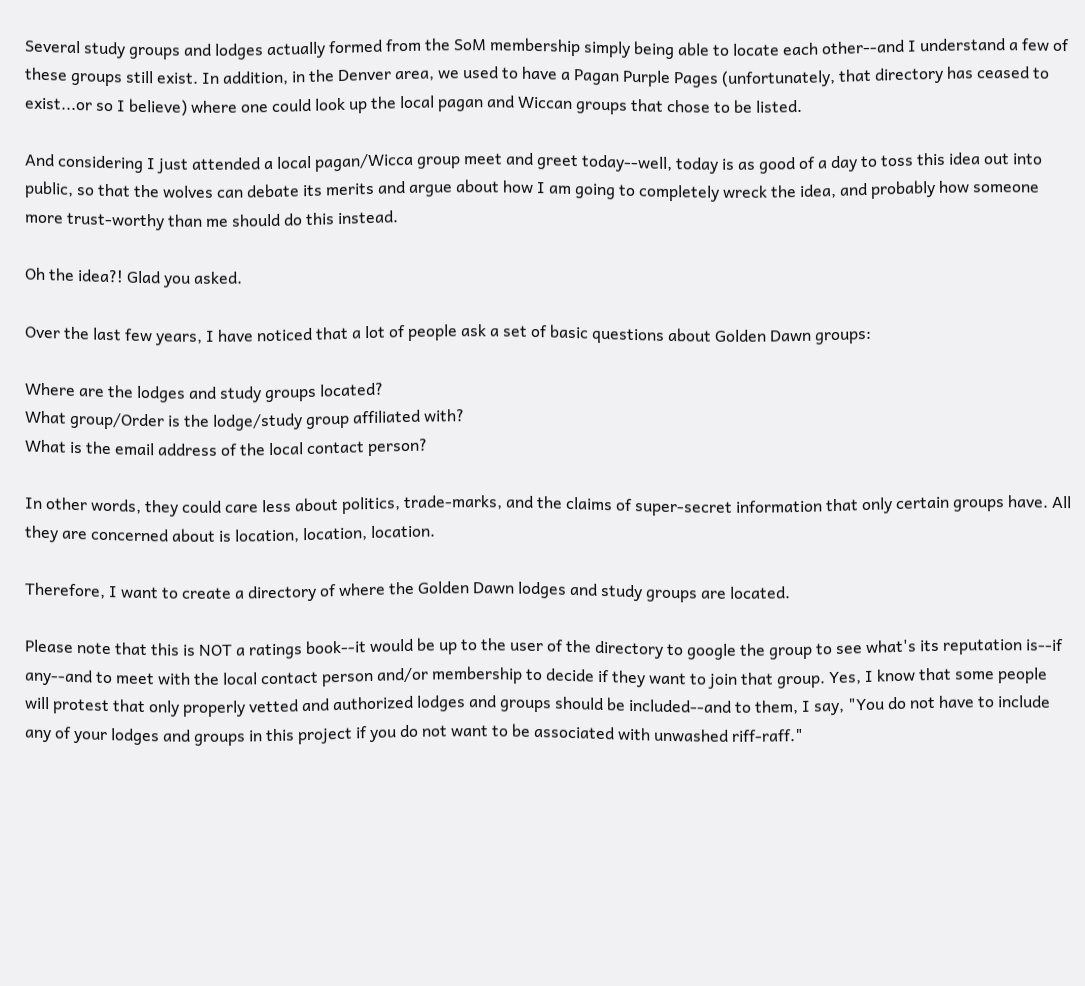Several study groups and lodges actually formed from the SoM membership simply being able to locate each other--and I understand a few of these groups still exist. In addition, in the Denver area, we used to have a Pagan Purple Pages (unfortunately, that directory has ceased to exist...or so I believe) where one could look up the local pagan and Wiccan groups that chose to be listed.

And considering I just attended a local pagan/Wicca group meet and greet today--well, today is as good of a day to toss this idea out into public, so that the wolves can debate its merits and argue about how I am going to completely wreck the idea, and probably how someone more trust-worthy than me should do this instead.

Oh the idea?! Glad you asked.

Over the last few years, I have noticed that a lot of people ask a set of basic questions about Golden Dawn groups:

Where are the lodges and study groups located?
What group/Order is the lodge/study group affiliated with?
What is the email address of the local contact person?

In other words, they could care less about politics, trade-marks, and the claims of super-secret information that only certain groups have. All they are concerned about is location, location, location.

Therefore, I want to create a directory of where the Golden Dawn lodges and study groups are located.

Please note that this is NOT a ratings book--it would be up to the user of the directory to google the group to see what's its reputation is--if any--and to meet with the local contact person and/or membership to decide if they want to join that group. Yes, I know that some people will protest that only properly vetted and authorized lodges and groups should be included--and to them, I say, "You do not have to include any of your lodges and groups in this project if you do not want to be associated with unwashed riff-raff."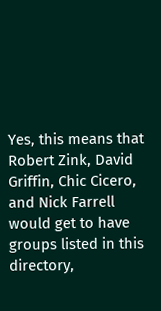Yes, this means that Robert Zink, David Griffin, Chic Cicero, and Nick Farrell would get to have groups listed in this directory,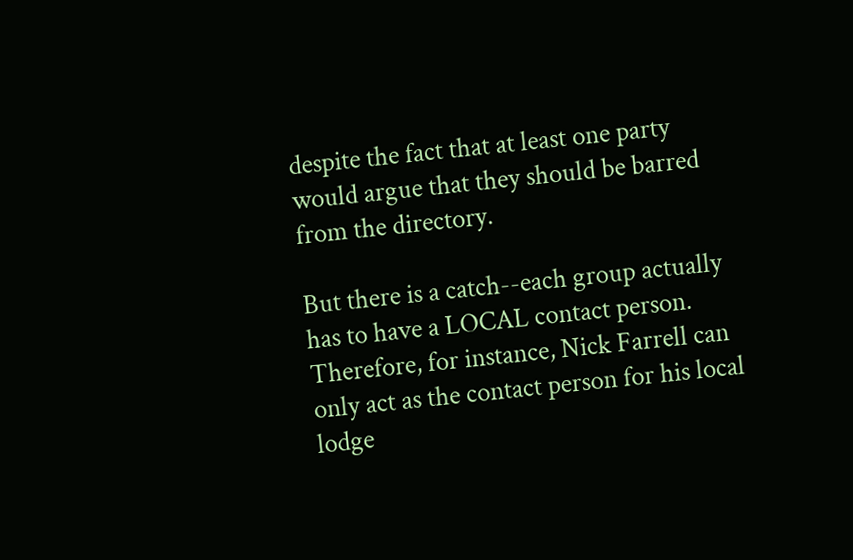despite the fact that at least one party would argue that they should be barred from the directory.

But there is a catch--each group actually has to have a LOCAL contact person. Therefore, for instance, Nick Farrell can only act as the contact person for his local lodge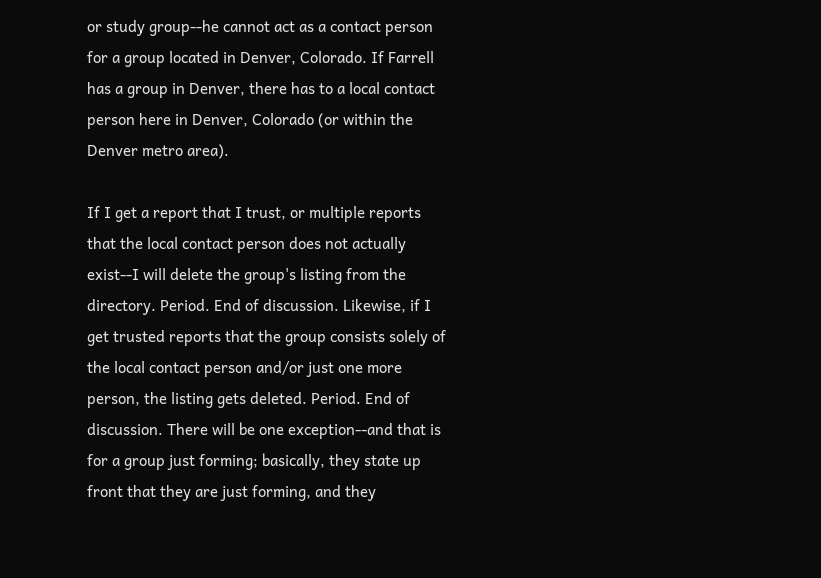or study group--he cannot act as a contact person for a group located in Denver, Colorado. If Farrell has a group in Denver, there has to a local contact person here in Denver, Colorado (or within the Denver metro area).

If I get a report that I trust, or multiple reports that the local contact person does not actually exist--I will delete the group's listing from the directory. Period. End of discussion. Likewise, if I get trusted reports that the group consists solely of the local contact person and/or just one more person, the listing gets deleted. Period. End of discussion. There will be one exception--and that is for a group just forming; basically, they state up front that they are just forming, and they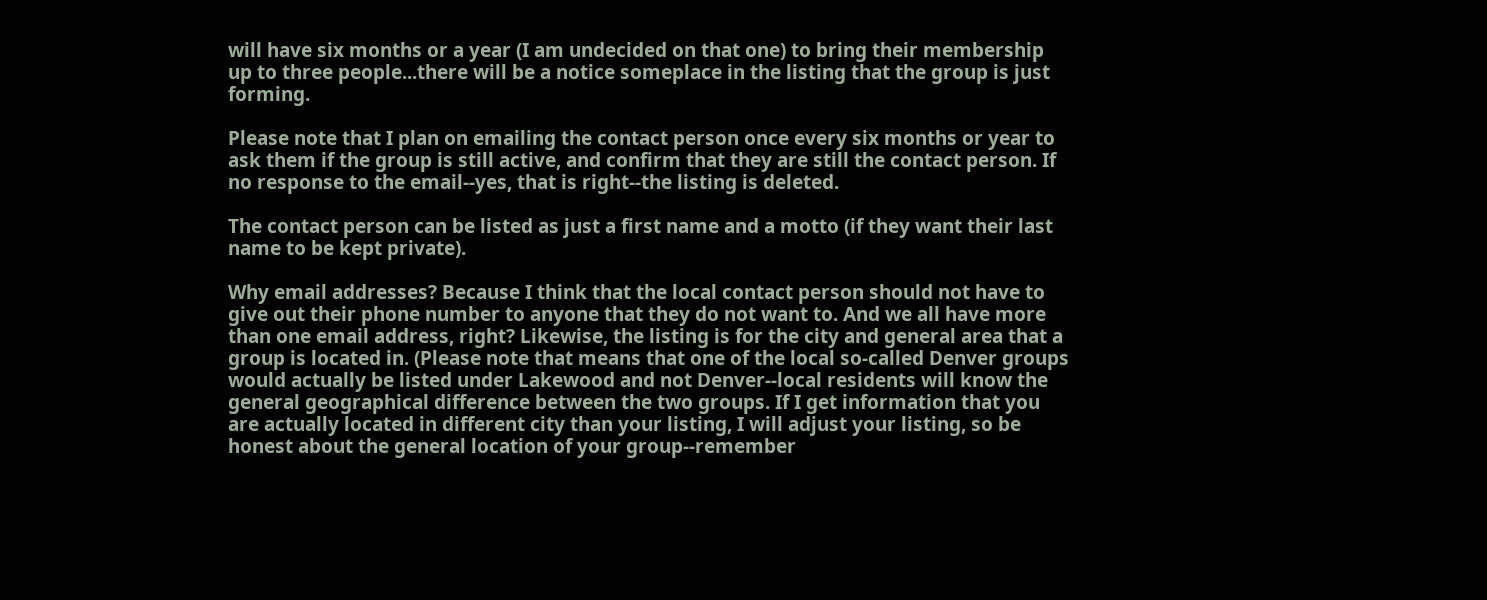will have six months or a year (I am undecided on that one) to bring their membership up to three people...there will be a notice someplace in the listing that the group is just forming.

Please note that I plan on emailing the contact person once every six months or year to ask them if the group is still active, and confirm that they are still the contact person. If no response to the email--yes, that is right--the listing is deleted.

The contact person can be listed as just a first name and a motto (if they want their last name to be kept private).

Why email addresses? Because I think that the local contact person should not have to give out their phone number to anyone that they do not want to. And we all have more than one email address, right? Likewise, the listing is for the city and general area that a group is located in. (Please note that means that one of the local so-called Denver groups would actually be listed under Lakewood and not Denver--local residents will know the general geographical difference between the two groups. If I get information that you are actually located in different city than your listing, I will adjust your listing, so be honest about the general location of your group--remember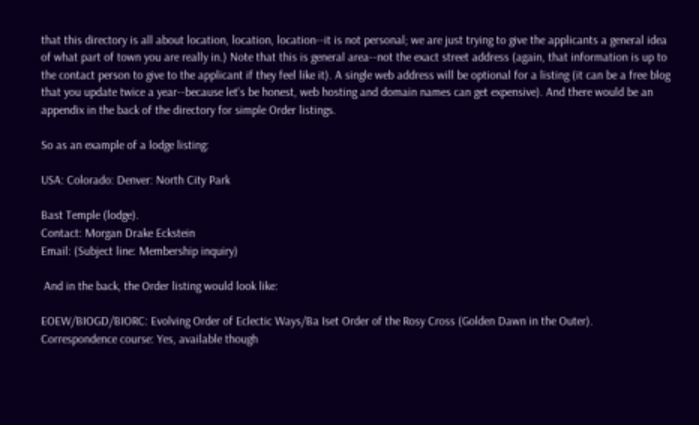that this directory is all about location, location, location--it is not personal; we are just trying to give the applicants a general idea of what part of town you are really in.) Note that this is general area--not the exact street address (again, that information is up to the contact person to give to the applicant if they feel like it). A single web address will be optional for a listing (it can be a free blog that you update twice a year--because let's be honest, web hosting and domain names can get expensive). And there would be an appendix in the back of the directory for simple Order listings.

So as an example of a lodge listing:

USA: Colorado: Denver: North City Park

Bast Temple (lodge).
Contact: Morgan Drake Eckstein
Email: (Subject line: Membership inquiry)

 And in the back, the Order listing would look like:

EOEW/BIOGD/BIORC: Evolving Order of Eclectic Ways/Ba Iset Order of the Rosy Cross (Golden Dawn in the Outer).
Correspondence course: Yes, available though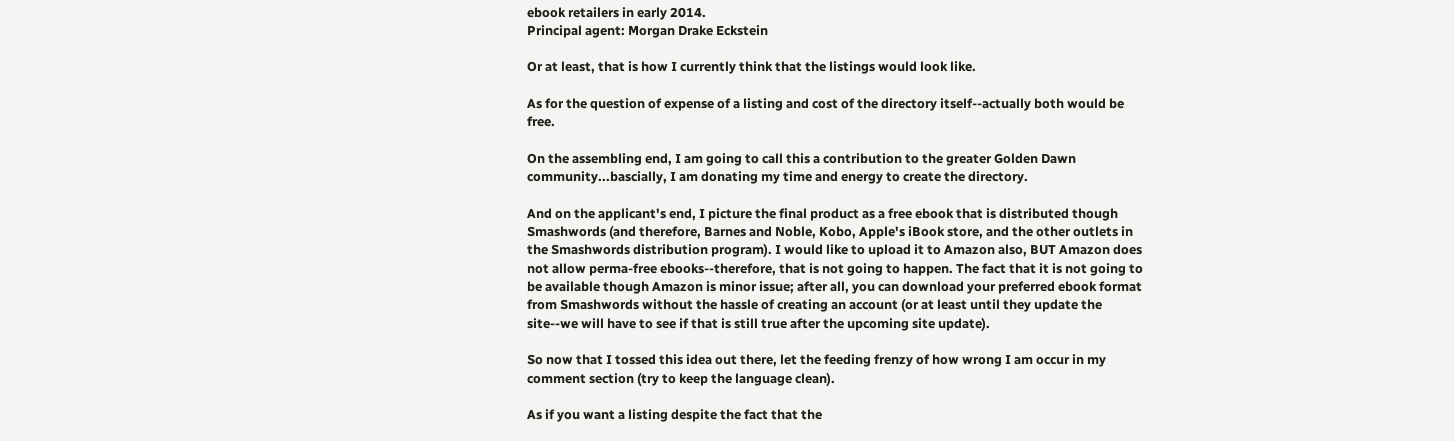ebook retailers in early 2014.
Principal agent: Morgan Drake Eckstein

Or at least, that is how I currently think that the listings would look like.

As for the question of expense of a listing and cost of the directory itself--actually both would be free.

On the assembling end, I am going to call this a contribution to the greater Golden Dawn community...bascially, I am donating my time and energy to create the directory.

And on the applicant's end, I picture the final product as a free ebook that is distributed though Smashwords (and therefore, Barnes and Noble, Kobo, Apple's iBook store, and the other outlets in the Smashwords distribution program). I would like to upload it to Amazon also, BUT Amazon does not allow perma-free ebooks--therefore, that is not going to happen. The fact that it is not going to be available though Amazon is minor issue; after all, you can download your preferred ebook format from Smashwords without the hassle of creating an account (or at least until they update the site--we will have to see if that is still true after the upcoming site update).

So now that I tossed this idea out there, let the feeding frenzy of how wrong I am occur in my comment section (try to keep the language clean).

As if you want a listing despite the fact that the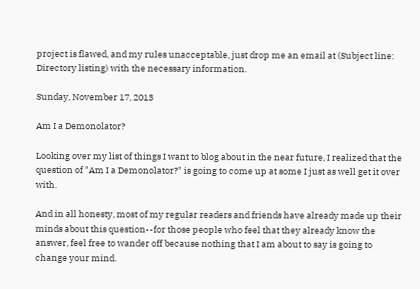project is flawed, and my rules unacceptable, just drop me an email at (Subject line: Directory listing) with the necessary information.

Sunday, November 17, 2013

Am I a Demonolator?

Looking over my list of things I want to blog about in the near future, I realized that the question of "Am I a Demonolator?" is going to come up at some I just as well get it over with.

And in all honesty, most of my regular readers and friends have already made up their minds about this question--for those people who feel that they already know the answer, feel free to wander off because nothing that I am about to say is going to change your mind.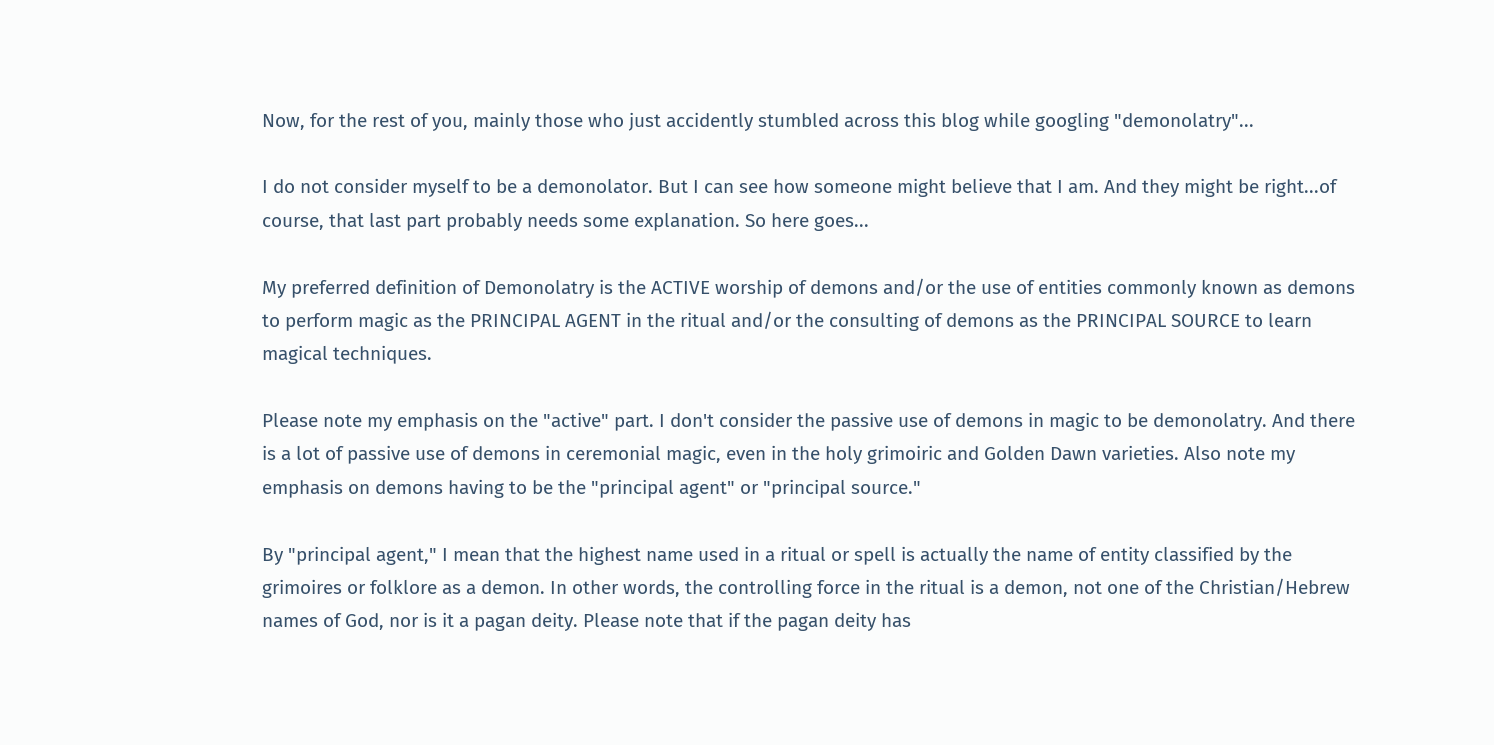Now, for the rest of you, mainly those who just accidently stumbled across this blog while googling "demonolatry"...

I do not consider myself to be a demonolator. But I can see how someone might believe that I am. And they might be right...of course, that last part probably needs some explanation. So here goes...

My preferred definition of Demonolatry is the ACTIVE worship of demons and/or the use of entities commonly known as demons to perform magic as the PRINCIPAL AGENT in the ritual and/or the consulting of demons as the PRINCIPAL SOURCE to learn magical techniques.

Please note my emphasis on the "active" part. I don't consider the passive use of demons in magic to be demonolatry. And there is a lot of passive use of demons in ceremonial magic, even in the holy grimoiric and Golden Dawn varieties. Also note my emphasis on demons having to be the "principal agent" or "principal source."

By "principal agent," I mean that the highest name used in a ritual or spell is actually the name of entity classified by the grimoires or folklore as a demon. In other words, the controlling force in the ritual is a demon, not one of the Christian/Hebrew names of God, nor is it a pagan deity. Please note that if the pagan deity has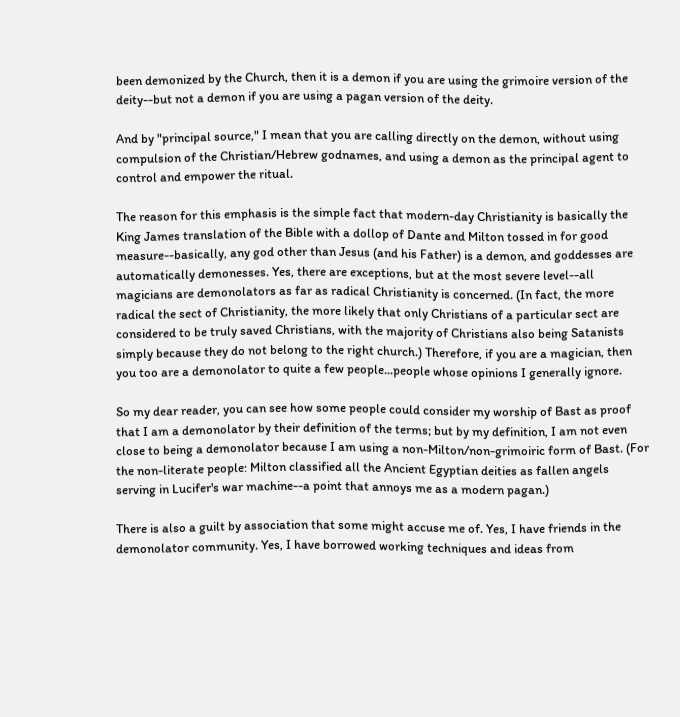been demonized by the Church, then it is a demon if you are using the grimoire version of the deity--but not a demon if you are using a pagan version of the deity.

And by "principal source," I mean that you are calling directly on the demon, without using compulsion of the Christian/Hebrew godnames, and using a demon as the principal agent to control and empower the ritual.

The reason for this emphasis is the simple fact that modern-day Christianity is basically the King James translation of the Bible with a dollop of Dante and Milton tossed in for good measure--basically, any god other than Jesus (and his Father) is a demon, and goddesses are automatically demonesses. Yes, there are exceptions, but at the most severe level--all magicians are demonolators as far as radical Christianity is concerned. (In fact, the more radical the sect of Christianity, the more likely that only Christians of a particular sect are considered to be truly saved Christians, with the majority of Christians also being Satanists simply because they do not belong to the right church.) Therefore, if you are a magician, then you too are a demonolator to quite a few people...people whose opinions I generally ignore.

So my dear reader, you can see how some people could consider my worship of Bast as proof that I am a demonolator by their definition of the terms; but by my definition, I am not even close to being a demonolator because I am using a non-Milton/non-grimoiric form of Bast. (For the non-literate people: Milton classified all the Ancient Egyptian deities as fallen angels serving in Lucifer's war machine--a point that annoys me as a modern pagan.)

There is also a guilt by association that some might accuse me of. Yes, I have friends in the demonolator community. Yes, I have borrowed working techniques and ideas from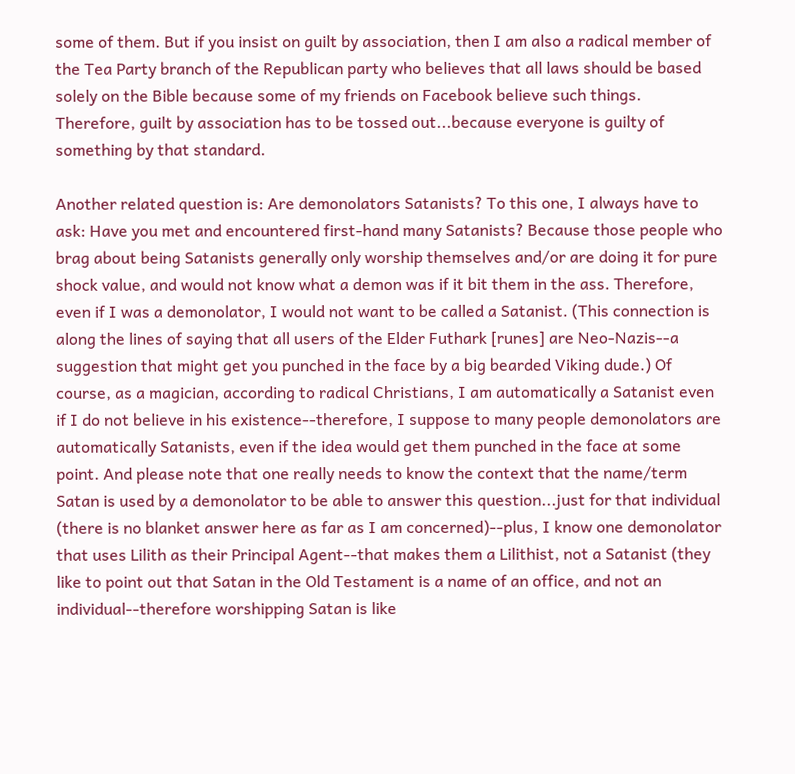some of them. But if you insist on guilt by association, then I am also a radical member of the Tea Party branch of the Republican party who believes that all laws should be based solely on the Bible because some of my friends on Facebook believe such things. Therefore, guilt by association has to be tossed out...because everyone is guilty of something by that standard.

Another related question is: Are demonolators Satanists? To this one, I always have to ask: Have you met and encountered first-hand many Satanists? Because those people who brag about being Satanists generally only worship themselves and/or are doing it for pure shock value, and would not know what a demon was if it bit them in the ass. Therefore, even if I was a demonolator, I would not want to be called a Satanist. (This connection is along the lines of saying that all users of the Elder Futhark [runes] are Neo-Nazis--a suggestion that might get you punched in the face by a big bearded Viking dude.) Of course, as a magician, according to radical Christians, I am automatically a Satanist even if I do not believe in his existence--therefore, I suppose to many people demonolators are automatically Satanists, even if the idea would get them punched in the face at some point. And please note that one really needs to know the context that the name/term Satan is used by a demonolator to be able to answer this question...just for that individual (there is no blanket answer here as far as I am concerned)--plus, I know one demonolator that uses Lilith as their Principal Agent--that makes them a Lilithist, not a Satanist (they like to point out that Satan in the Old Testament is a name of an office, and not an individual--therefore worshipping Satan is like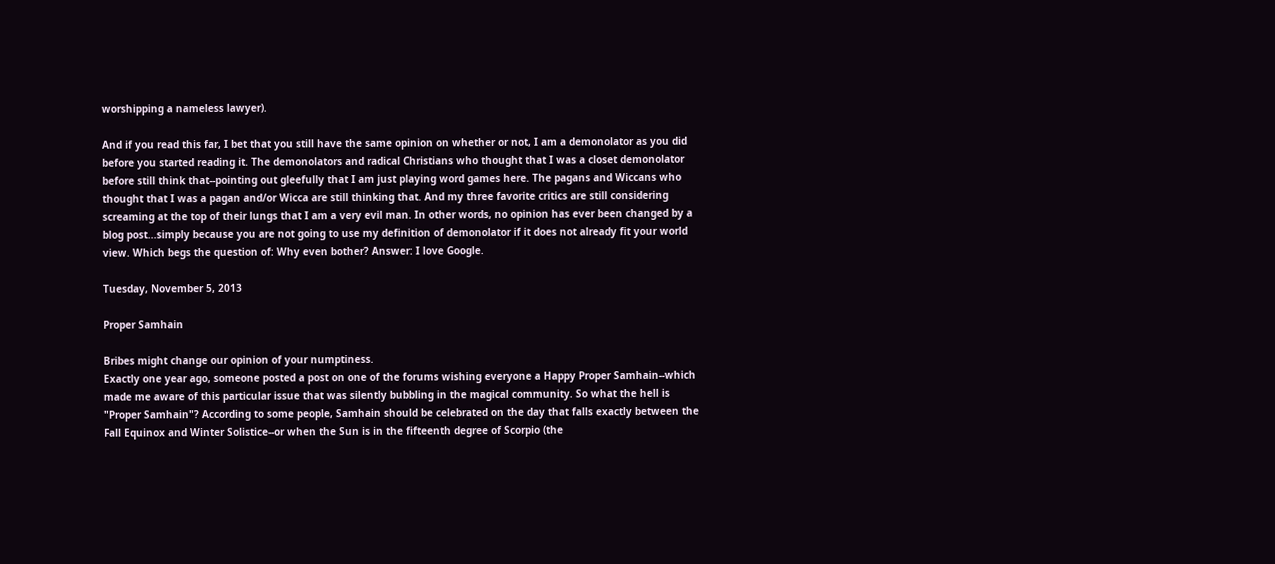worshipping a nameless lawyer).

And if you read this far, I bet that you still have the same opinion on whether or not, I am a demonolator as you did before you started reading it. The demonolators and radical Christians who thought that I was a closet demonolator before still think that--pointing out gleefully that I am just playing word games here. The pagans and Wiccans who thought that I was a pagan and/or Wicca are still thinking that. And my three favorite critics are still considering screaming at the top of their lungs that I am a very evil man. In other words, no opinion has ever been changed by a blog post...simply because you are not going to use my definition of demonolator if it does not already fit your world view. Which begs the question of: Why even bother? Answer: I love Google.

Tuesday, November 5, 2013

Proper Samhain

Bribes might change our opinion of your numptiness.
Exactly one year ago, someone posted a post on one of the forums wishing everyone a Happy Proper Samhain--which made me aware of this particular issue that was silently bubbling in the magical community. So what the hell is "Proper Samhain"? According to some people, Samhain should be celebrated on the day that falls exactly between the Fall Equinox and Winter Solistice--or when the Sun is in the fifteenth degree of Scorpio (the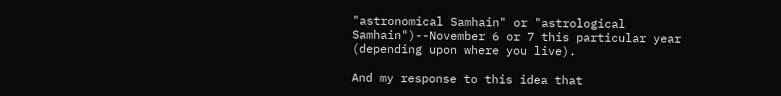"astronomical Samhain" or "astrological Samhain")--November 6 or 7 this particular year (depending upon where you live).

And my response to this idea that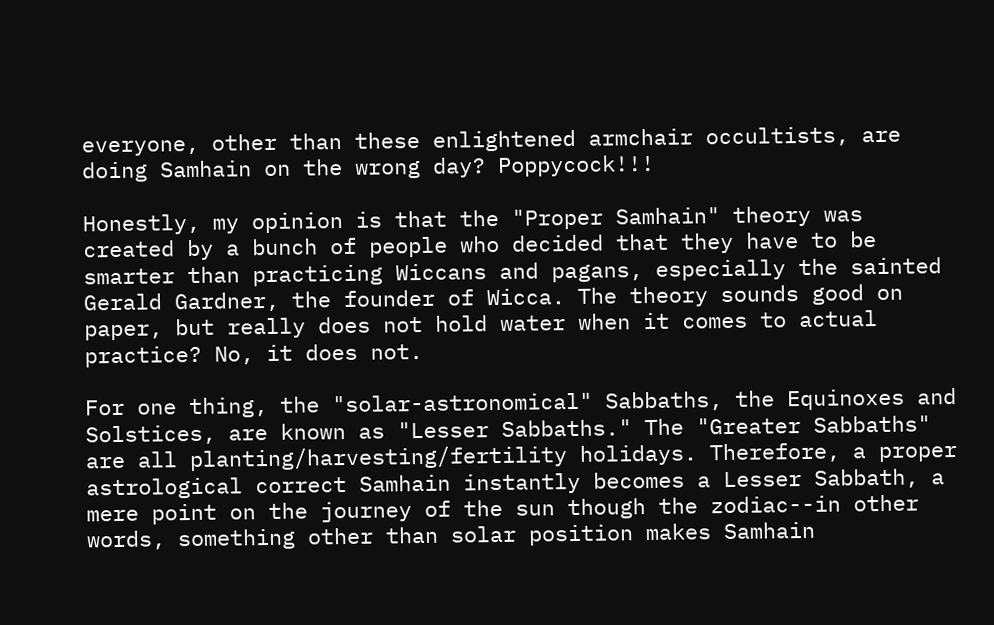everyone, other than these enlightened armchair occultists, are doing Samhain on the wrong day? Poppycock!!!

Honestly, my opinion is that the "Proper Samhain" theory was created by a bunch of people who decided that they have to be smarter than practicing Wiccans and pagans, especially the sainted Gerald Gardner, the founder of Wicca. The theory sounds good on paper, but really does not hold water when it comes to actual practice? No, it does not.

For one thing, the "solar-astronomical" Sabbaths, the Equinoxes and Solstices, are known as "Lesser Sabbaths." The "Greater Sabbaths" are all planting/harvesting/fertility holidays. Therefore, a proper astrological correct Samhain instantly becomes a Lesser Sabbath, a mere point on the journey of the sun though the zodiac--in other words, something other than solar position makes Samhain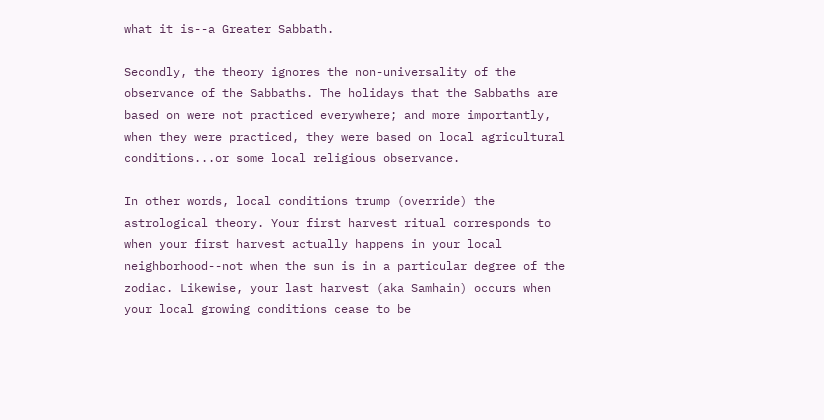what it is--a Greater Sabbath.

Secondly, the theory ignores the non-universality of the observance of the Sabbaths. The holidays that the Sabbaths are based on were not practiced everywhere; and more importantly, when they were practiced, they were based on local agricultural conditions...or some local religious observance.

In other words, local conditions trump (override) the astrological theory. Your first harvest ritual corresponds to when your first harvest actually happens in your local neighborhood--not when the sun is in a particular degree of the zodiac. Likewise, your last harvest (aka Samhain) occurs when your local growing conditions cease to be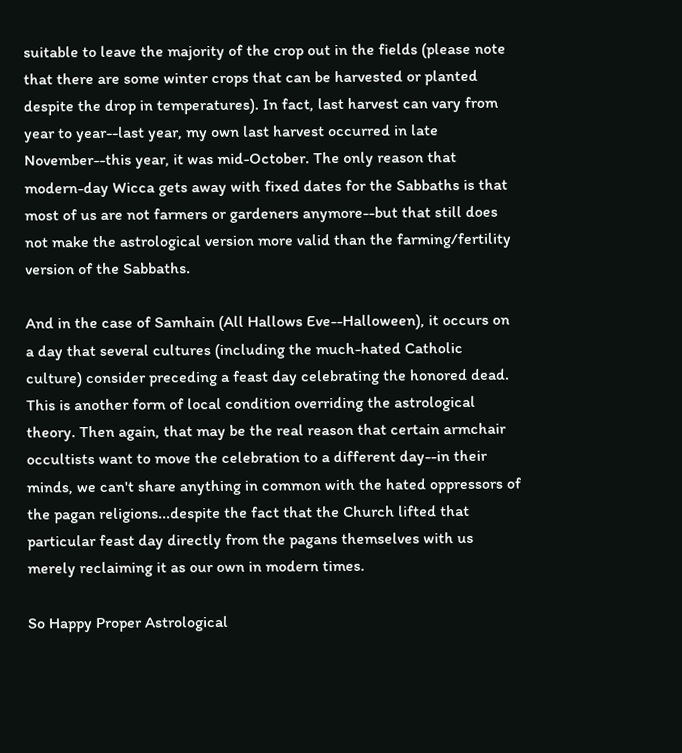suitable to leave the majority of the crop out in the fields (please note that there are some winter crops that can be harvested or planted despite the drop in temperatures). In fact, last harvest can vary from year to year--last year, my own last harvest occurred in late November--this year, it was mid-October. The only reason that modern-day Wicca gets away with fixed dates for the Sabbaths is that most of us are not farmers or gardeners anymore--but that still does not make the astrological version more valid than the farming/fertility version of the Sabbaths.

And in the case of Samhain (All Hallows Eve--Halloween), it occurs on a day that several cultures (including the much-hated Catholic culture) consider preceding a feast day celebrating the honored dead. This is another form of local condition overriding the astrological theory. Then again, that may be the real reason that certain armchair occultists want to move the celebration to a different day--in their minds, we can't share anything in common with the hated oppressors of the pagan religions...despite the fact that the Church lifted that particular feast day directly from the pagans themselves with us merely reclaiming it as our own in modern times.

So Happy Proper Astrological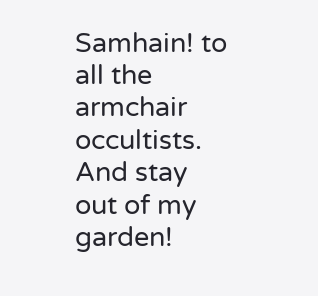Samhain! to all the armchair occultists. And stay out of my garden!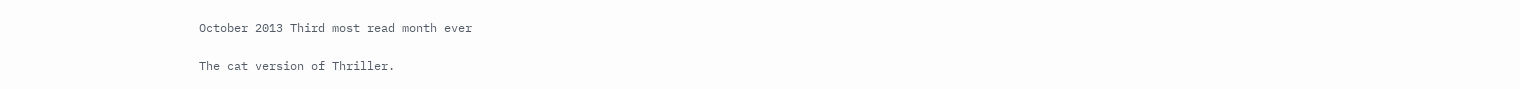October 2013 Third most read month ever

The cat version of Thriller.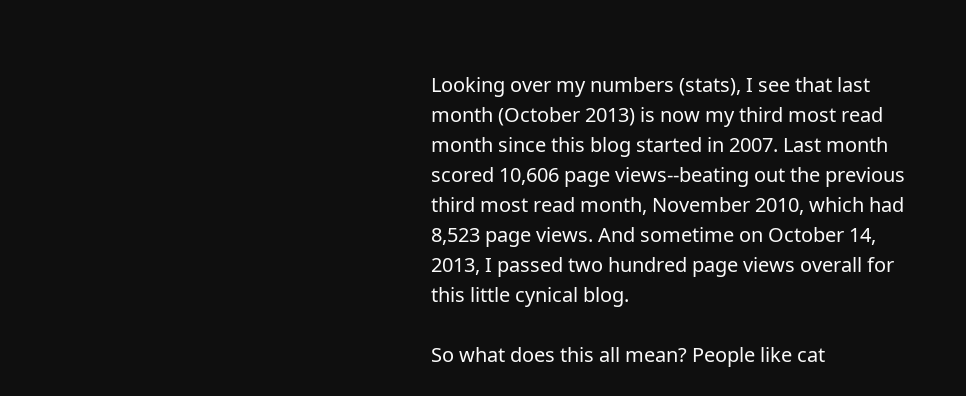Looking over my numbers (stats), I see that last month (October 2013) is now my third most read month since this blog started in 2007. Last month scored 10,606 page views--beating out the previous third most read month, November 2010, which had 8,523 page views. And sometime on October 14, 2013, I passed two hundred page views overall for this little cynical blog.

So what does this all mean? People like cat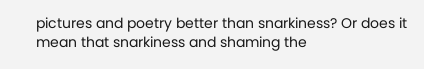pictures and poetry better than snarkiness? Or does it mean that snarkiness and shaming the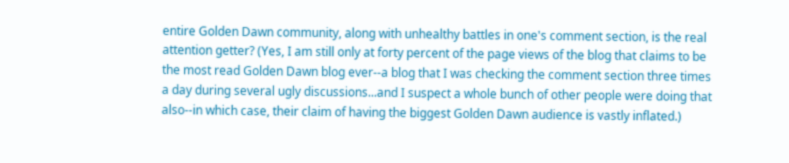entire Golden Dawn community, along with unhealthy battles in one's comment section, is the real attention getter? (Yes, I am still only at forty percent of the page views of the blog that claims to be the most read Golden Dawn blog ever--a blog that I was checking the comment section three times a day during several ugly discussions...and I suspect a whole bunch of other people were doing that also--in which case, their claim of having the biggest Golden Dawn audience is vastly inflated.)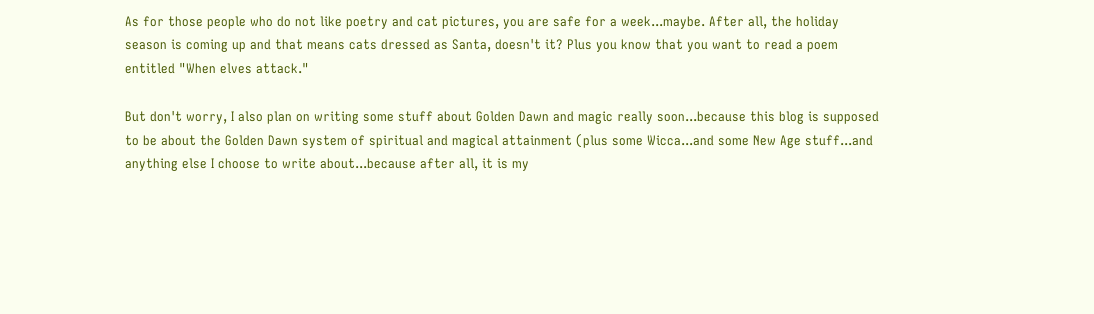As for those people who do not like poetry and cat pictures, you are safe for a week...maybe. After all, the holiday season is coming up and that means cats dressed as Santa, doesn't it? Plus you know that you want to read a poem entitled "When elves attack."

But don't worry, I also plan on writing some stuff about Golden Dawn and magic really soon...because this blog is supposed to be about the Golden Dawn system of spiritual and magical attainment (plus some Wicca...and some New Age stuff...and anything else I choose to write about...because after all, it is my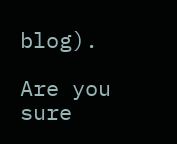blog).

Are you sure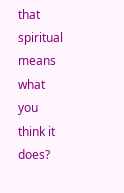that spiritual means what you think it does?